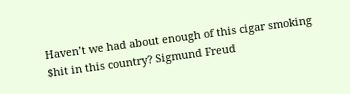Haven’t we had about enough of this cigar smoking $hit in this country? Sigmund Freud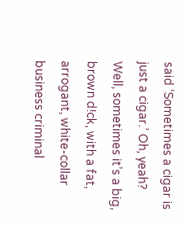said ‘Sometimes a cigar is just a cigar.’ Oh, yeah? Well, sometimes it’s a big, brown d!ck, with a fat, arrogant, white-collar business criminal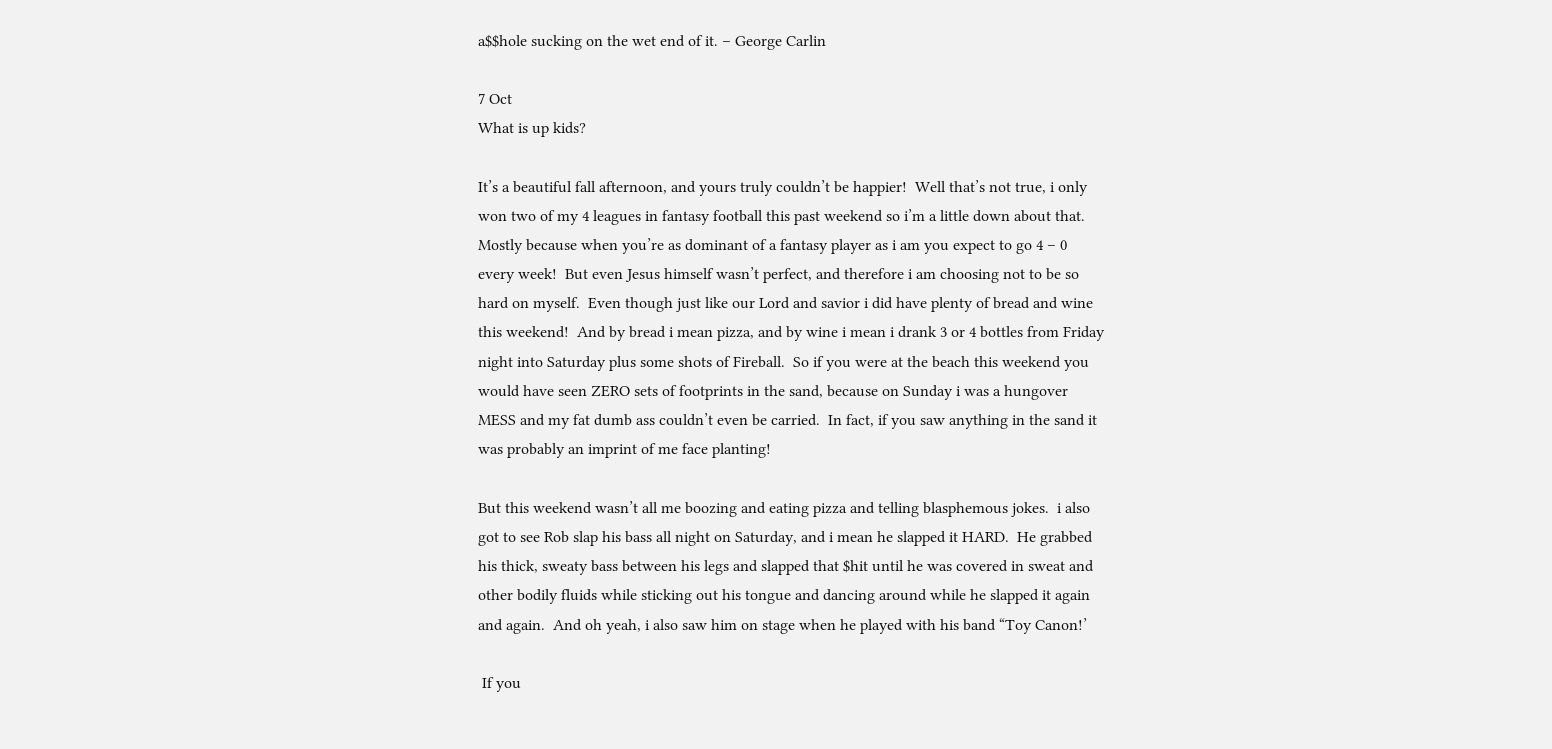a$$hole sucking on the wet end of it. – George Carlin

7 Oct
What is up kids?

It’s a beautiful fall afternoon, and yours truly couldn’t be happier!  Well that’s not true, i only won two of my 4 leagues in fantasy football this past weekend so i’m a little down about that.  Mostly because when you’re as dominant of a fantasy player as i am you expect to go 4 – 0 every week!  But even Jesus himself wasn’t perfect, and therefore i am choosing not to be so hard on myself.  Even though just like our Lord and savior i did have plenty of bread and wine this weekend!  And by bread i mean pizza, and by wine i mean i drank 3 or 4 bottles from Friday night into Saturday plus some shots of Fireball.  So if you were at the beach this weekend you would have seen ZERO sets of footprints in the sand, because on Sunday i was a hungover MESS and my fat dumb ass couldn’t even be carried.  In fact, if you saw anything in the sand it was probably an imprint of me face planting!

But this weekend wasn’t all me boozing and eating pizza and telling blasphemous jokes.  i also got to see Rob slap his bass all night on Saturday, and i mean he slapped it HARD.  He grabbed his thick, sweaty bass between his legs and slapped that $hit until he was covered in sweat and other bodily fluids while sticking out his tongue and dancing around while he slapped it again and again.  And oh yeah, i also saw him on stage when he played with his band “Toy Canon!’

 If you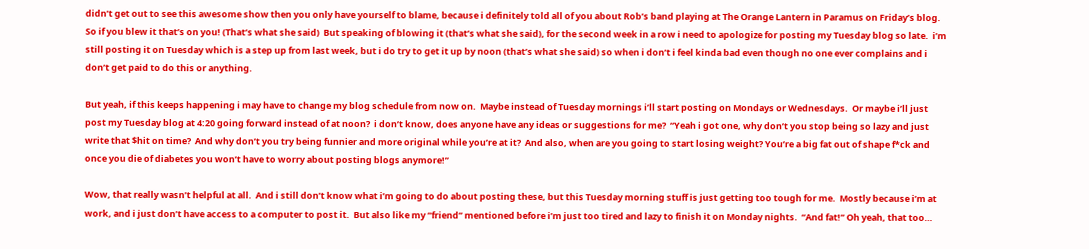didn’t get out to see this awesome show then you only have yourself to blame, because i definitely told all of you about Rob’s band playing at The Orange Lantern in Paramus on Friday’s blog.  So if you blew it that’s on you! (That’s what she said)  But speaking of blowing it (that’s what she said), for the second week in a row i need to apologize for posting my Tuesday blog so late.  i’m still posting it on Tuesday which is a step up from last week, but i do try to get it up by noon (that’s what she said) so when i don’t i feel kinda bad even though no one ever complains and i don’t get paid to do this or anything.

But yeah, if this keeps happening i may have to change my blog schedule from now on.  Maybe instead of Tuesday mornings i’ll start posting on Mondays or Wednesdays.  Or maybe i’ll just post my Tuesday blog at 4:20 going forward instead of at noon?  i don’t know, does anyone have any ideas or suggestions for me?  “Yeah i got one, why don’t you stop being so lazy and just write that $hit on time?  And why don’t you try being funnier and more original while you’re at it?  And also, when are you going to start losing weight? You’re a big fat out of shape f*ck and once you die of diabetes you won’t have to worry about posting blogs anymore!”

Wow, that really wasn’t helpful at all.  And i still don’t know what i’m going to do about posting these, but this Tuesday morning stuff is just getting too tough for me.  Mostly because i’m at work, and i just don’t have access to a computer to post it.  But also like my “friend” mentioned before i’m just too tired and lazy to finish it on Monday nights.  “And fat!” Oh yeah, that too…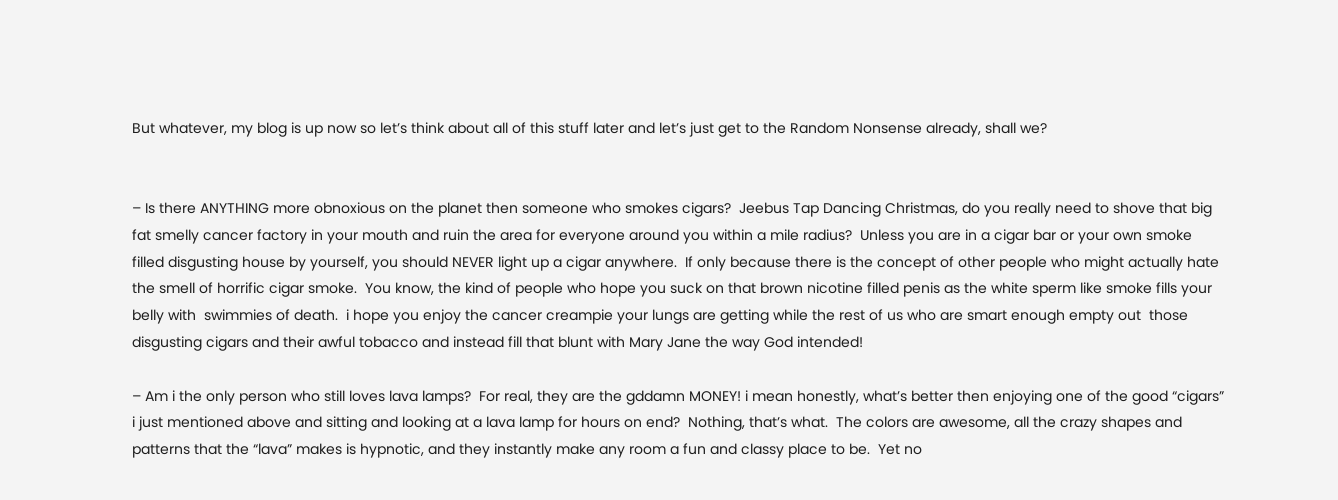But whatever, my blog is up now so let’s think about all of this stuff later and let’s just get to the Random Nonsense already, shall we?


– Is there ANYTHING more obnoxious on the planet then someone who smokes cigars?  Jeebus Tap Dancing Christmas, do you really need to shove that big fat smelly cancer factory in your mouth and ruin the area for everyone around you within a mile radius?  Unless you are in a cigar bar or your own smoke filled disgusting house by yourself, you should NEVER light up a cigar anywhere.  If only because there is the concept of other people who might actually hate the smell of horrific cigar smoke.  You know, the kind of people who hope you suck on that brown nicotine filled penis as the white sperm like smoke fills your belly with  swimmies of death.  i hope you enjoy the cancer creampie your lungs are getting while the rest of us who are smart enough empty out  those disgusting cigars and their awful tobacco and instead fill that blunt with Mary Jane the way God intended!

– Am i the only person who still loves lava lamps?  For real, they are the gddamn MONEY! i mean honestly, what’s better then enjoying one of the good “cigars” i just mentioned above and sitting and looking at a lava lamp for hours on end?  Nothing, that’s what.  The colors are awesome, all the crazy shapes and patterns that the “lava” makes is hypnotic, and they instantly make any room a fun and classy place to be.  Yet no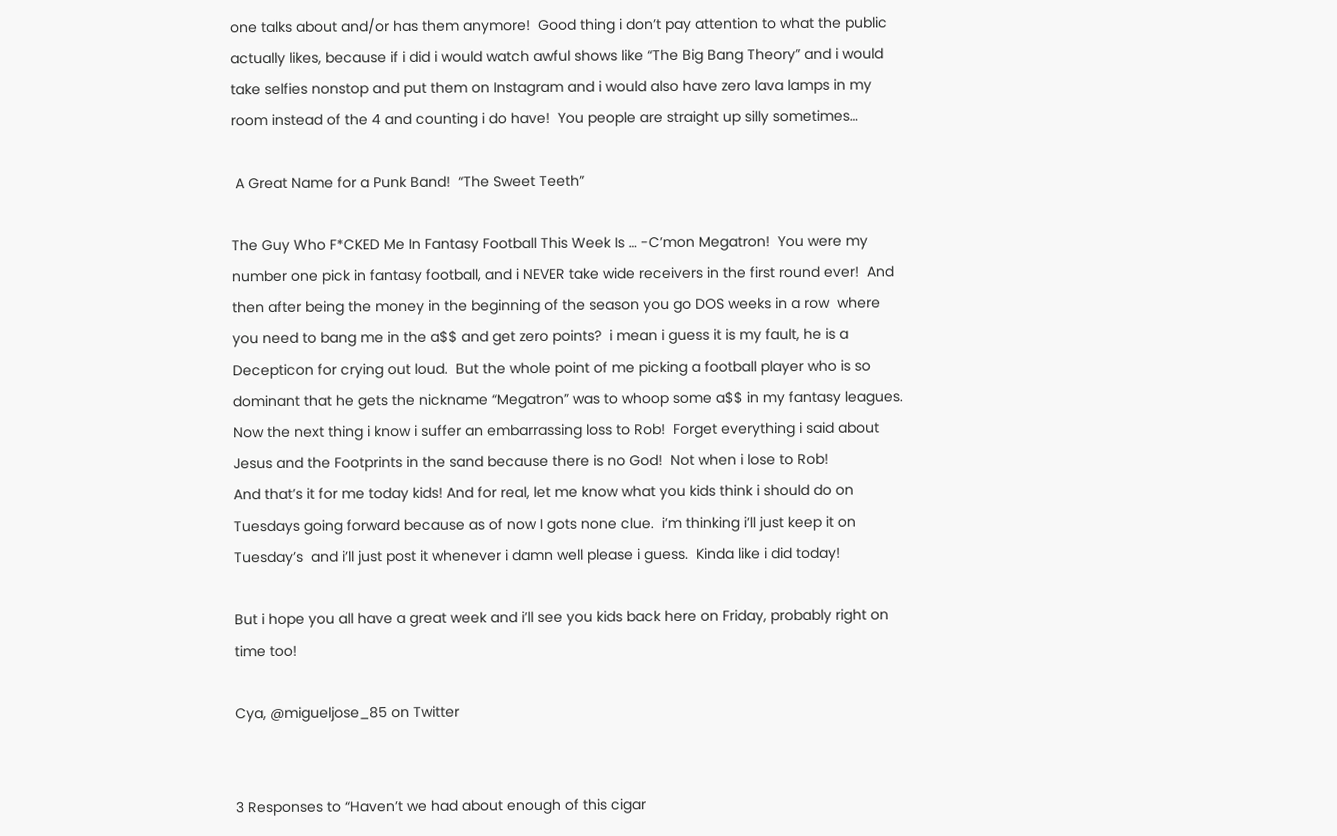one talks about and/or has them anymore!  Good thing i don’t pay attention to what the public actually likes, because if i did i would watch awful shows like “The Big Bang Theory” and i would take selfies nonstop and put them on Instagram and i would also have zero lava lamps in my room instead of the 4 and counting i do have!  You people are straight up silly sometimes…

 A Great Name for a Punk Band!  “The Sweet Teeth”

The Guy Who F*CKED Me In Fantasy Football This Week Is … -C’mon Megatron!  You were my number one pick in fantasy football, and i NEVER take wide receivers in the first round ever!  And then after being the money in the beginning of the season you go DOS weeks in a row  where you need to bang me in the a$$ and get zero points?  i mean i guess it is my fault, he is a Decepticon for crying out loud.  But the whole point of me picking a football player who is so dominant that he gets the nickname “Megatron” was to whoop some a$$ in my fantasy leagues.  Now the next thing i know i suffer an embarrassing loss to Rob!  Forget everything i said about Jesus and the Footprints in the sand because there is no God!  Not when i lose to Rob!
And that’s it for me today kids! And for real, let me know what you kids think i should do on Tuesdays going forward because as of now I gots none clue.  i’m thinking i’ll just keep it on Tuesday’s  and i’ll just post it whenever i damn well please i guess.  Kinda like i did today!

But i hope you all have a great week and i’ll see you kids back here on Friday, probably right on time too!

Cya, @migueljose_85 on Twitter


3 Responses to “Haven’t we had about enough of this cigar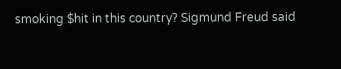smoking $hit in this country? Sigmund Freud said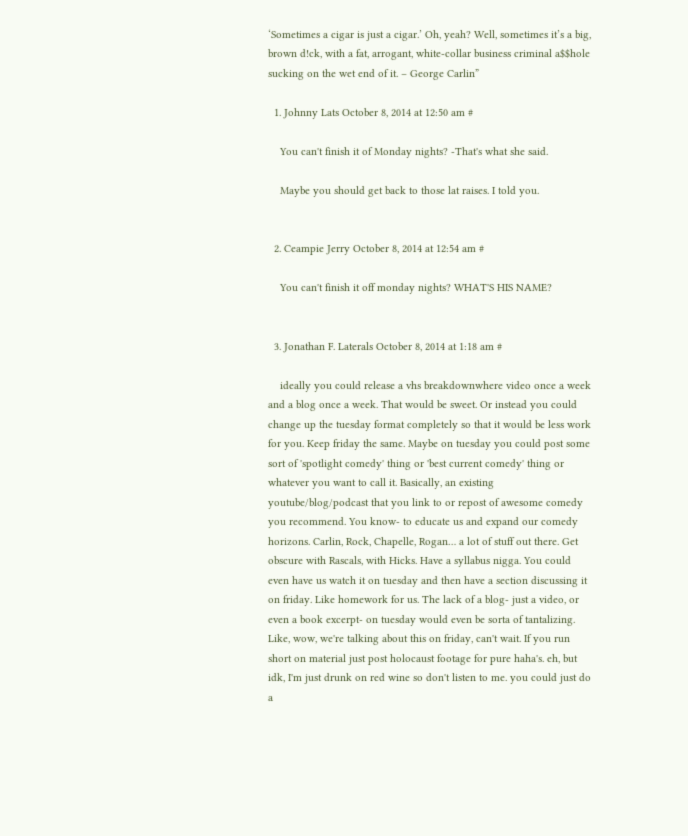‘Sometimes a cigar is just a cigar.’ Oh, yeah? Well, sometimes it’s a big, brown d!ck, with a fat, arrogant, white-collar business criminal a$$hole sucking on the wet end of it. – George Carlin”

  1. Johnny Lats October 8, 2014 at 12:50 am #

    You can't finish it of Monday nights? -That's what she said.

    Maybe you should get back to those lat raises. I told you.


  2. Ceampie Jerry October 8, 2014 at 12:54 am #

    You can't finish it off monday nights? WHAT'S HIS NAME?


  3. Jonathan F. Laterals October 8, 2014 at 1:18 am #

    ideally you could release a vhs breakdownwhere video once a week and a blog once a week. That would be sweet. Or instead you could change up the tuesday format completely so that it would be less work for you. Keep friday the same. Maybe on tuesday you could post some sort of 'spotlight comedy' thing or 'best current comedy' thing or whatever you want to call it. Basically, an existing youtube/blog/podcast that you link to or repost of awesome comedy you recommend. You know- to educate us and expand our comedy horizons. Carlin, Rock, Chapelle, Rogan… a lot of stuff out there. Get obscure with Rascals, with Hicks. Have a syllabus nigga. You could even have us watch it on tuesday and then have a section discussing it on friday. Like homework for us. The lack of a blog- just a video, or even a book excerpt- on tuesday would even be sorta of tantalizing. Like, wow, we're talking about this on friday, can't wait. If you run short on material just post holocaust footage for pure haha's. eh, but idk, I'm just drunk on red wine so don't listen to me. you could just do a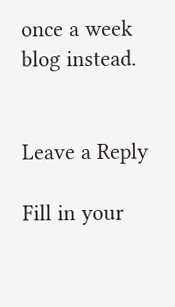once a week blog instead.


Leave a Reply

Fill in your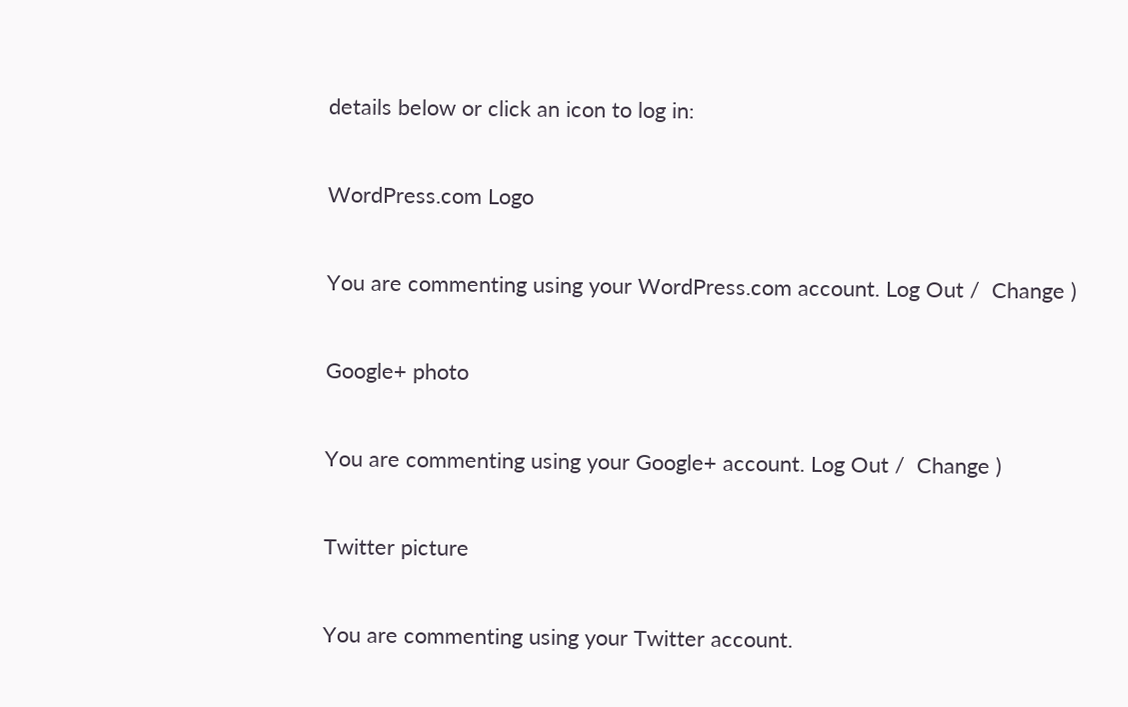details below or click an icon to log in:

WordPress.com Logo

You are commenting using your WordPress.com account. Log Out /  Change )

Google+ photo

You are commenting using your Google+ account. Log Out /  Change )

Twitter picture

You are commenting using your Twitter account.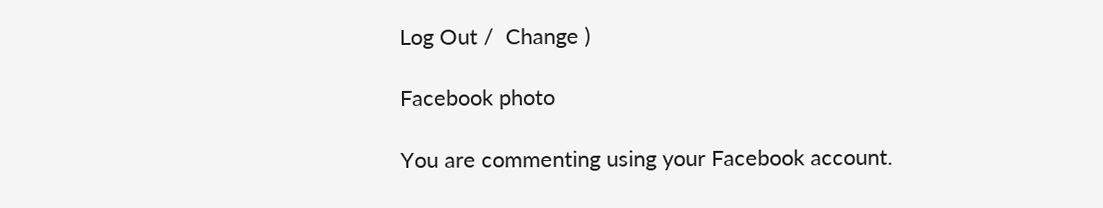Log Out /  Change )

Facebook photo

You are commenting using your Facebook account.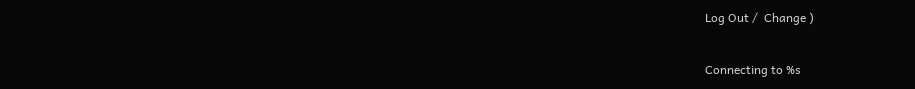Log Out /  Change )


Connecting to %s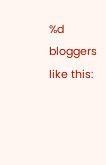%d bloggers like this: